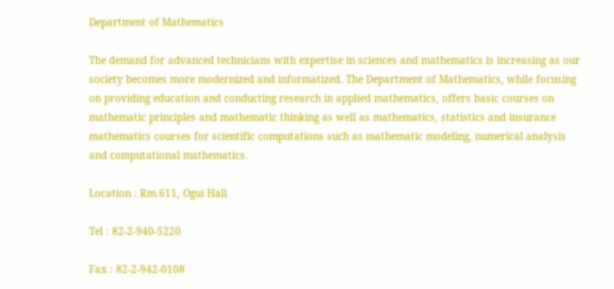Department of Mathematics

The demand for advanced technicians with expertise in sciences and mathematics is increasing as our society becomes more modernized and informatized. The Department of Mathematics, while focusing on providing education and conducting research in applied mathematics, offers basic courses on mathematic principles and mathematic thinking as well as mathematics, statistics and insurance mathematics courses for scientific computations such as mathematic modeling, numerical analysis and computational mathematics.

Location : Rm.611, Ogui Hall

Tel : 82-2-940-5220

Fax : 82-2-942-0108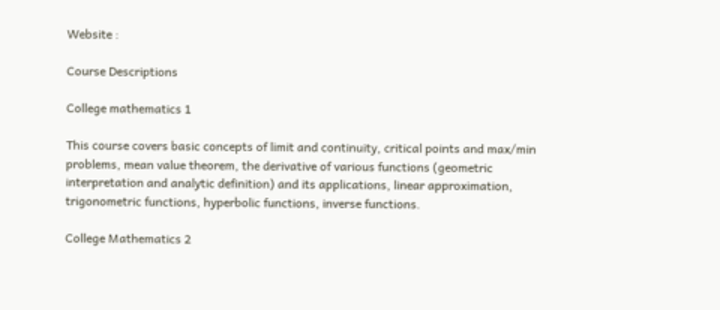Website :

Course Descriptions

College mathematics 1

This course covers basic concepts of limit and continuity, critical points and max/min problems, mean value theorem, the derivative of various functions (geometric interpretation and analytic definition) and its applications, linear approximation, trigonometric functions, hyperbolic functions, inverse functions.

College Mathematics 2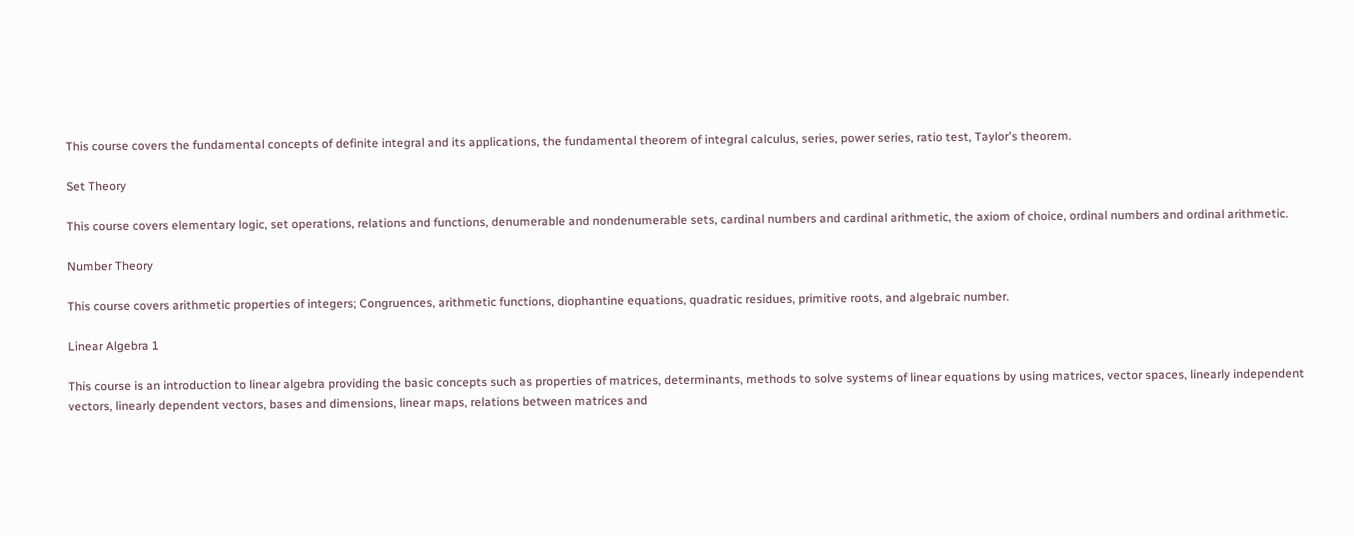This course covers the fundamental concepts of definite integral and its applications, the fundamental theorem of integral calculus, series, power series, ratio test, Taylor's theorem.

Set Theory

This course covers elementary logic, set operations, relations and functions, denumerable and nondenumerable sets, cardinal numbers and cardinal arithmetic, the axiom of choice, ordinal numbers and ordinal arithmetic.

Number Theory

This course covers arithmetic properties of integers; Congruences, arithmetic functions, diophantine equations, quadratic residues, primitive roots, and algebraic number.

Linear Algebra 1

This course is an introduction to linear algebra providing the basic concepts such as properties of matrices, determinants, methods to solve systems of linear equations by using matrices, vector spaces, linearly independent vectors, linearly dependent vectors, bases and dimensions, linear maps, relations between matrices and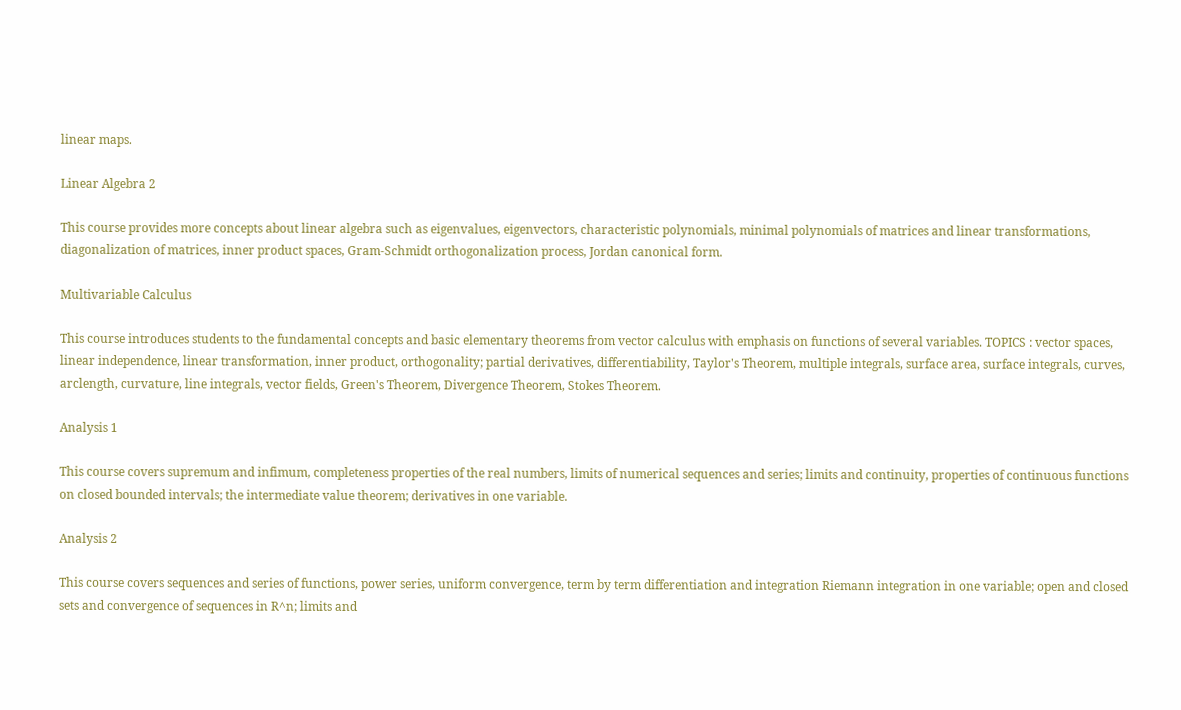linear maps.

Linear Algebra 2

This course provides more concepts about linear algebra such as eigenvalues, eigenvectors, characteristic polynomials, minimal polynomials of matrices and linear transformations, diagonalization of matrices, inner product spaces, Gram-Schmidt orthogonalization process, Jordan canonical form.

Multivariable Calculus

This course introduces students to the fundamental concepts and basic elementary theorems from vector calculus with emphasis on functions of several variables. TOPICS : vector spaces, linear independence, linear transformation, inner product, orthogonality; partial derivatives, differentiability, Taylor's Theorem, multiple integrals, surface area, surface integrals, curves, arclength, curvature, line integrals, vector fields, Green's Theorem, Divergence Theorem, Stokes Theorem.

Analysis 1

This course covers supremum and infimum, completeness properties of the real numbers, limits of numerical sequences and series; limits and continuity, properties of continuous functions on closed bounded intervals; the intermediate value theorem; derivatives in one variable.

Analysis 2

This course covers sequences and series of functions, power series, uniform convergence, term by term differentiation and integration Riemann integration in one variable; open and closed sets and convergence of sequences in R^n; limits and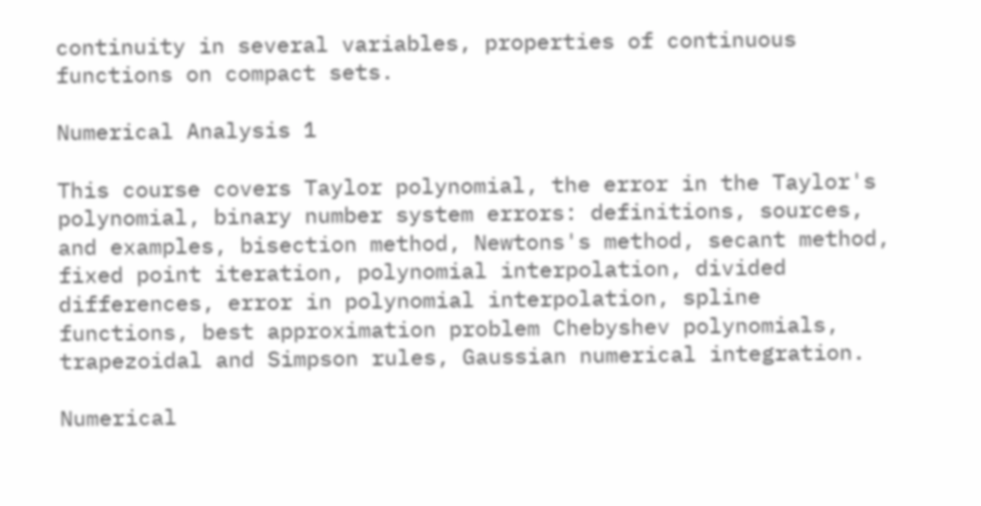continuity in several variables, properties of continuous functions on compact sets.

Numerical Analysis 1

This course covers Taylor polynomial, the error in the Taylor's polynomial, binary number system errors: definitions, sources, and examples, bisection method, Newtons's method, secant method, fixed point iteration, polynomial interpolation, divided differences, error in polynomial interpolation, spline functions, best approximation problem Chebyshev polynomials, trapezoidal and Simpson rules, Gaussian numerical integration.

Numerical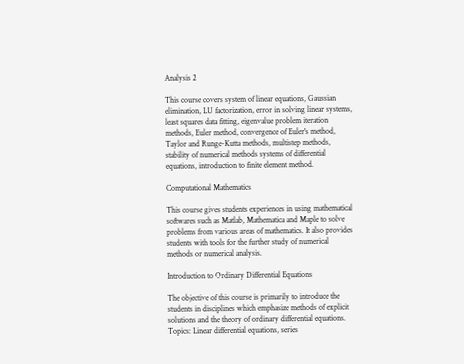Analysis 2

This course covers system of linear equations, Gaussian elimination, LU factorization, error in solving linear systems, least squares data fitting, eigenvalue problem iteration methods, Euler method, convergence of Euler's method, Taylor and Runge-Kutta methods, multistep methods, stability of numerical methods systems of differential equations, introduction to finite element method.

Computational Mathematics

This course gives students experiences in using mathematical softwares such as Matlab, Mathematica and Maple to solve problems from various areas of mathematics. It also provides students with tools for the further study of numerical methods or numerical analysis.

Introduction to Ordinary Differential Equations

The objective of this course is primarily to introduce the students in disciplines which emphasize methods of explicit solutions and the theory of ordinary differential equations. Topics: Linear differential equations, series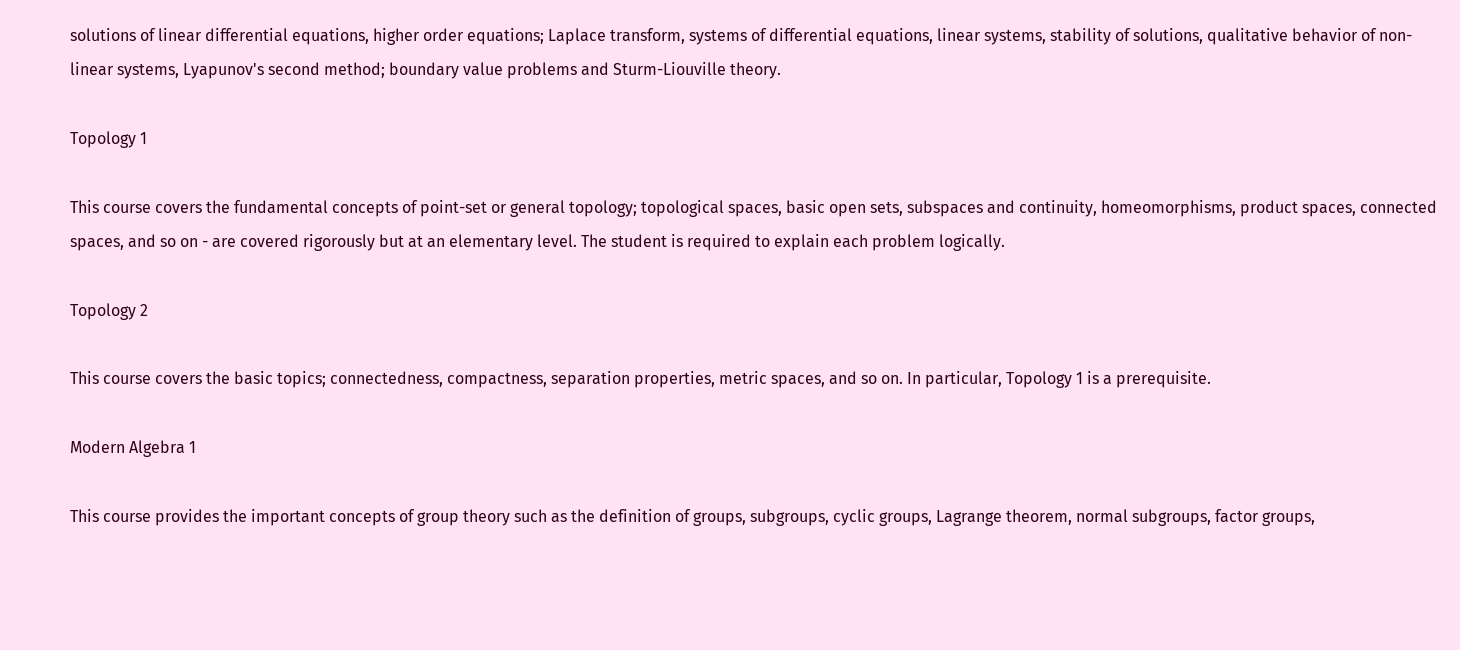solutions of linear differential equations, higher order equations; Laplace transform, systems of differential equations, linear systems, stability of solutions, qualitative behavior of non-linear systems, Lyapunov's second method; boundary value problems and Sturm-Liouville theory.

Topology 1

This course covers the fundamental concepts of point-set or general topology; topological spaces, basic open sets, subspaces and continuity, homeomorphisms, product spaces, connected spaces, and so on - are covered rigorously but at an elementary level. The student is required to explain each problem logically.

Topology 2

This course covers the basic topics; connectedness, compactness, separation properties, metric spaces, and so on. In particular, Topology 1 is a prerequisite.

Modern Algebra 1

This course provides the important concepts of group theory such as the definition of groups, subgroups, cyclic groups, Lagrange theorem, normal subgroups, factor groups,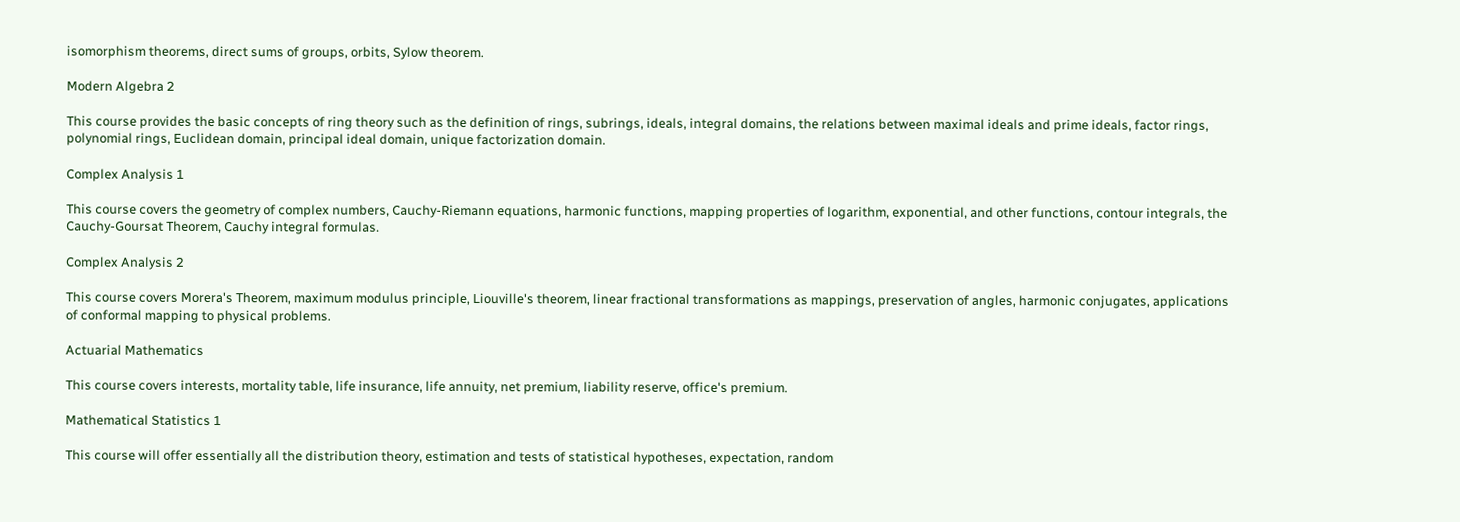isomorphism theorems, direct sums of groups, orbits, Sylow theorem.

Modern Algebra 2

This course provides the basic concepts of ring theory such as the definition of rings, subrings, ideals, integral domains, the relations between maximal ideals and prime ideals, factor rings, polynomial rings, Euclidean domain, principal ideal domain, unique factorization domain.

Complex Analysis 1

This course covers the geometry of complex numbers, Cauchy-Riemann equations, harmonic functions, mapping properties of logarithm, exponential, and other functions, contour integrals, the Cauchy-Goursat Theorem, Cauchy integral formulas.

Complex Analysis 2

This course covers Morera's Theorem, maximum modulus principle, Liouville's theorem, linear fractional transformations as mappings, preservation of angles, harmonic conjugates, applications of conformal mapping to physical problems.

Actuarial Mathematics

This course covers interests, mortality table, life insurance, life annuity, net premium, liability reserve, office's premium.

Mathematical Statistics 1

This course will offer essentially all the distribution theory, estimation and tests of statistical hypotheses, expectation, random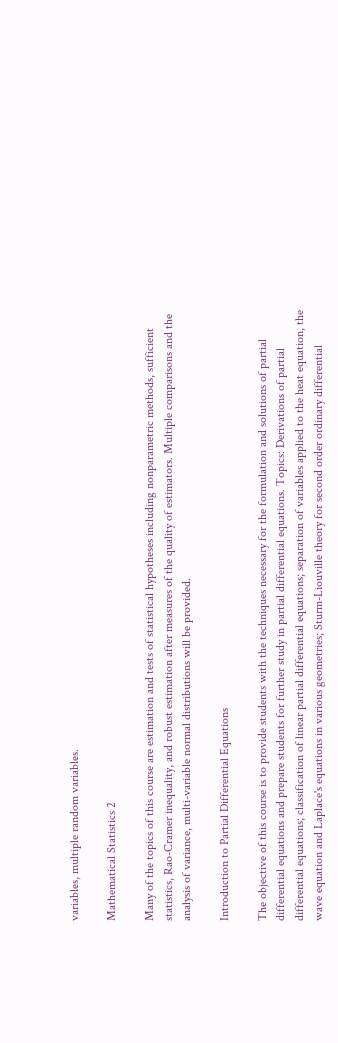variables, multiple random variables.

Mathematical Statistics 2

Many of the topics of this course are estimation and tests of statistical hypotheses including nonparametric methods, sufficient statistics, Rao-Cramer inequality, and robust estimation after measures of the quality of estimators. Multiple comparisons and the analysis of variance, multi-variable normal distributions will be provided.

Introduction to Partial Differential Equations

The objective of this course is to provide students with the techniques necessary for the formulation and solutions of partial differential equations and prepare students for further study in partial differential equations. Topics: Derivations of partial differential equations; classification of linear partial differential equations; separation of variables applied to the heat equation, the wave equation and Laplace's equations in various geometries; Sturm-Liouville theory for second order ordinary differential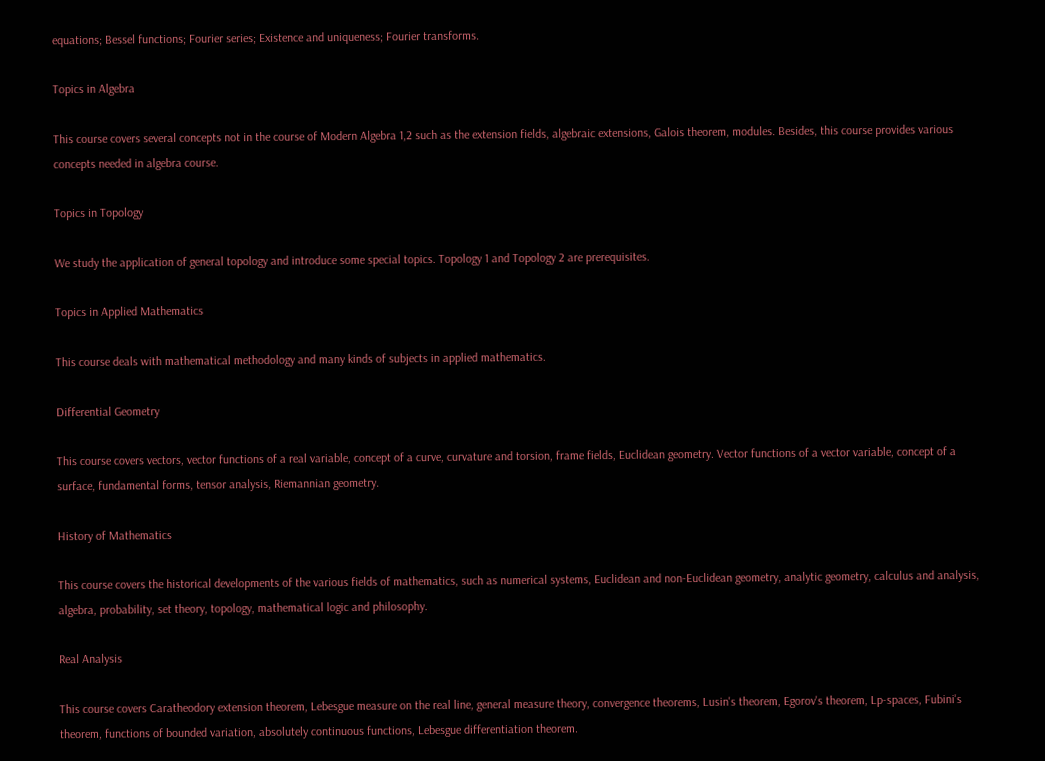equations; Bessel functions; Fourier series; Existence and uniqueness; Fourier transforms.

Topics in Algebra

This course covers several concepts not in the course of Modern Algebra 1,2 such as the extension fields, algebraic extensions, Galois theorem, modules. Besides, this course provides various concepts needed in algebra course.

Topics in Topology

We study the application of general topology and introduce some special topics. Topology 1 and Topology 2 are prerequisites.

Topics in Applied Mathematics

This course deals with mathematical methodology and many kinds of subjects in applied mathematics.

Differential Geometry

This course covers vectors, vector functions of a real variable, concept of a curve, curvature and torsion, frame fields, Euclidean geometry. Vector functions of a vector variable, concept of a surface, fundamental forms, tensor analysis, Riemannian geometry.

History of Mathematics

This course covers the historical developments of the various fields of mathematics, such as numerical systems, Euclidean and non-Euclidean geometry, analytic geometry, calculus and analysis, algebra, probability, set theory, topology, mathematical logic and philosophy.

Real Analysis

This course covers Caratheodory extension theorem, Lebesgue measure on the real line, general measure theory, convergence theorems, Lusin's theorem, Egorov's theorem, Lp-spaces, Fubini's theorem, functions of bounded variation, absolutely continuous functions, Lebesgue differentiation theorem.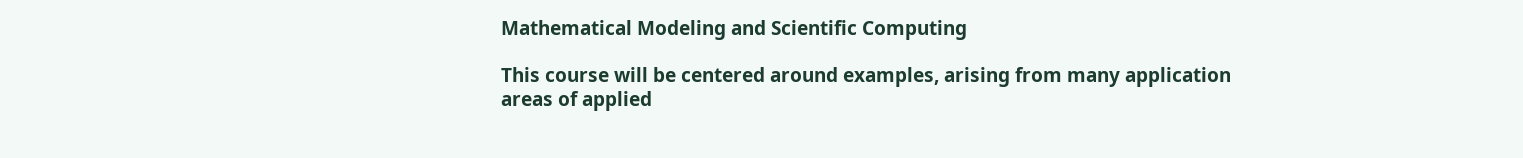Mathematical Modeling and Scientific Computing

This course will be centered around examples, arising from many application areas of applied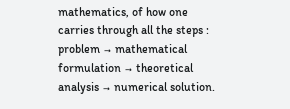mathematics, of how one carries through all the steps : problem → mathematical formulation → theoretical analysis → numerical solution.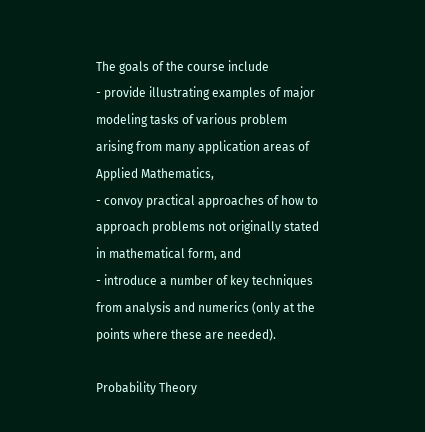The goals of the course include
- provide illustrating examples of major modeling tasks of various problem arising from many application areas of Applied Mathematics,
- convoy practical approaches of how to approach problems not originally stated in mathematical form, and
- introduce a number of key techniques from analysis and numerics (only at the points where these are needed).

Probability Theory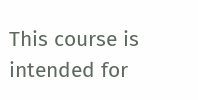This course is intended for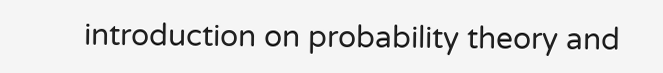introduction on probability theory and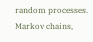random processes. Markov chains,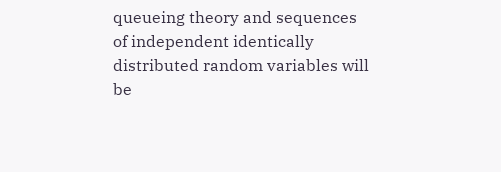queueing theory and sequences of independent identically distributed random variables will be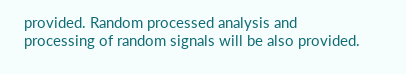provided. Random processed analysis and processing of random signals will be also provided.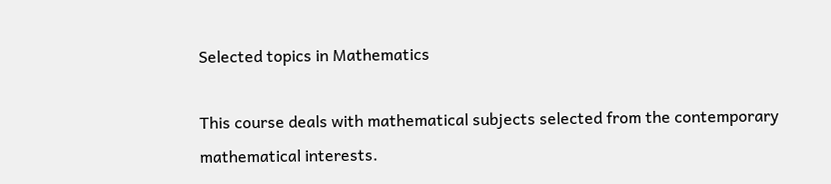Selected topics in Mathematics

This course deals with mathematical subjects selected from the contemporary mathematical interests.